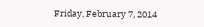Friday, February 7, 2014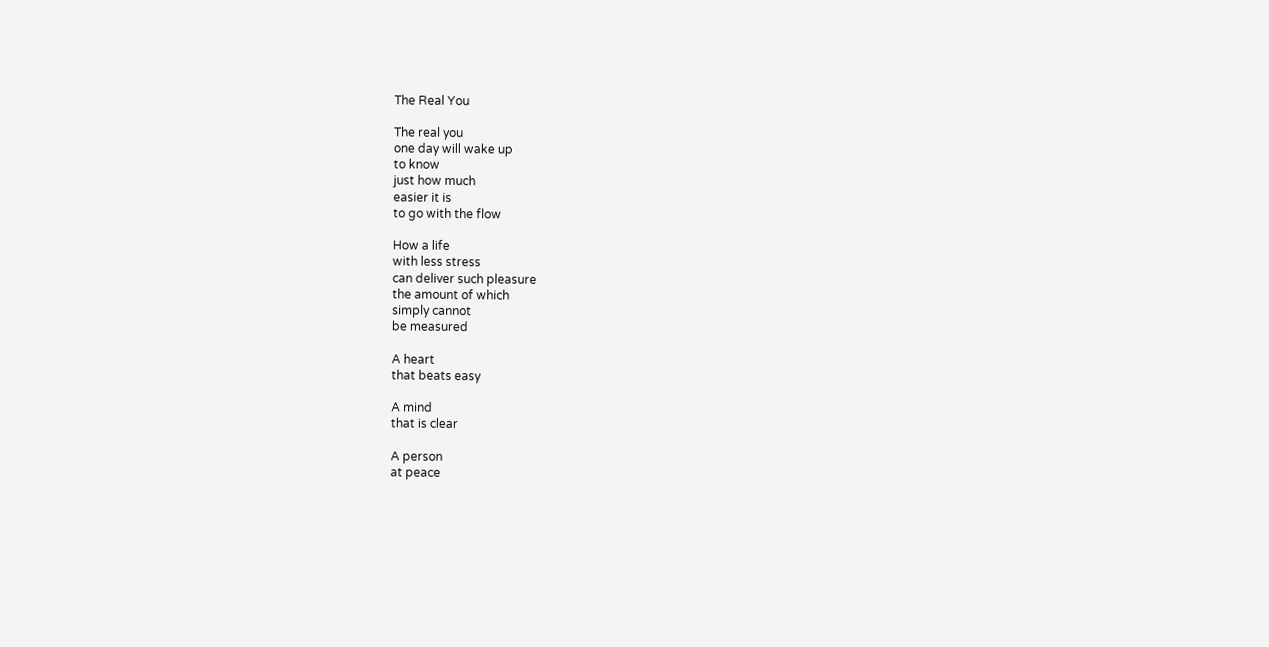The Real You

The real you
one day will wake up
to know
just how much
easier it is
to go with the flow

How a life
with less stress
can deliver such pleasure
the amount of which
simply cannot
be measured

A heart
that beats easy

A mind
that is clear

A person
at peace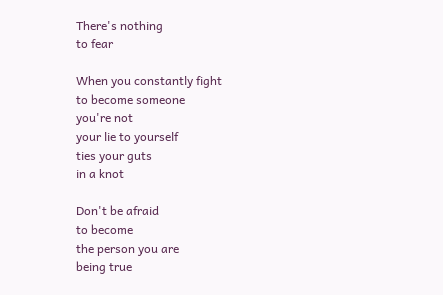There's nothing
to fear

When you constantly fight
to become someone
you're not
your lie to yourself
ties your guts
in a knot

Don't be afraid
to become
the person you are
being true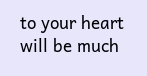to your heart
will be much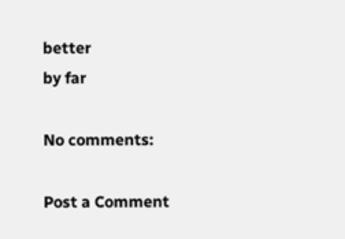better
by far

No comments:

Post a Comment